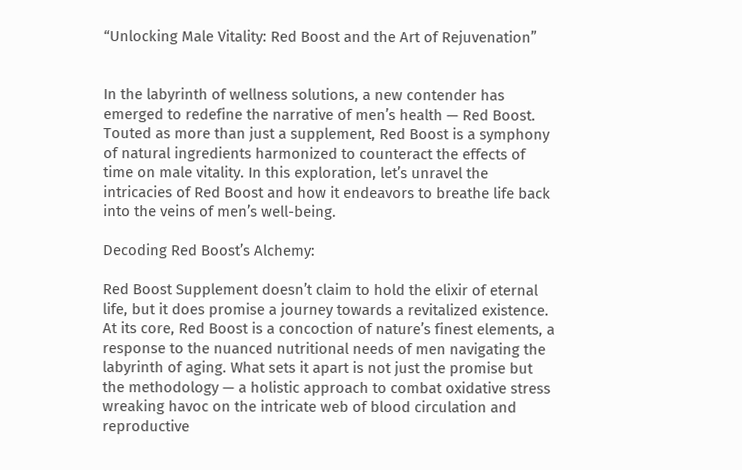“Unlocking Male Vitality: Red Boost and the Art of Rejuvenation”


In the labyrinth of wellness solutions, a new contender has emerged to redefine the narrative of men’s health — Red Boost. Touted as more than just a supplement, Red Boost is a symphony of natural ingredients harmonized to counteract the effects of time on male vitality. In this exploration, let’s unravel the intricacies of Red Boost and how it endeavors to breathe life back into the veins of men’s well-being.

Decoding Red Boost’s Alchemy:

Red Boost Supplement doesn’t claim to hold the elixir of eternal life, but it does promise a journey towards a revitalized existence. At its core, Red Boost is a concoction of nature’s finest elements, a response to the nuanced nutritional needs of men navigating the labyrinth of aging. What sets it apart is not just the promise but the methodology — a holistic approach to combat oxidative stress wreaking havoc on the intricate web of blood circulation and reproductive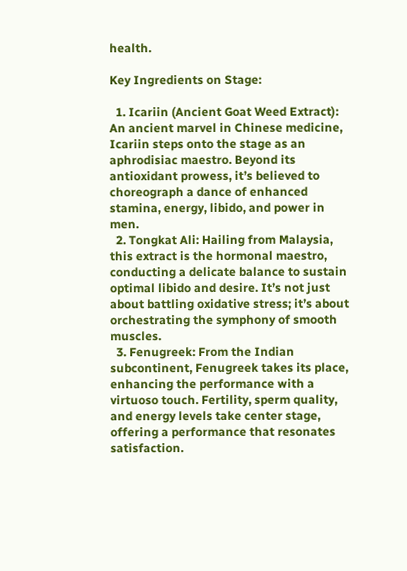health.

Key Ingredients on Stage:

  1. Icariin (Ancient Goat Weed Extract): An ancient marvel in Chinese medicine, Icariin steps onto the stage as an aphrodisiac maestro. Beyond its antioxidant prowess, it’s believed to choreograph a dance of enhanced stamina, energy, libido, and power in men.
  2. Tongkat Ali: Hailing from Malaysia, this extract is the hormonal maestro, conducting a delicate balance to sustain optimal libido and desire. It’s not just about battling oxidative stress; it’s about orchestrating the symphony of smooth muscles.
  3. Fenugreek: From the Indian subcontinent, Fenugreek takes its place, enhancing the performance with a virtuoso touch. Fertility, sperm quality, and energy levels take center stage, offering a performance that resonates satisfaction.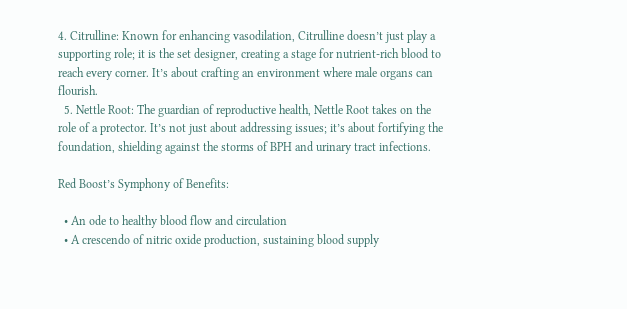4. Citrulline: Known for enhancing vasodilation, Citrulline doesn’t just play a supporting role; it is the set designer, creating a stage for nutrient-rich blood to reach every corner. It’s about crafting an environment where male organs can flourish.
  5. Nettle Root: The guardian of reproductive health, Nettle Root takes on the role of a protector. It’s not just about addressing issues; it’s about fortifying the foundation, shielding against the storms of BPH and urinary tract infections.

Red Boost’s Symphony of Benefits:

  • An ode to healthy blood flow and circulation
  • A crescendo of nitric oxide production, sustaining blood supply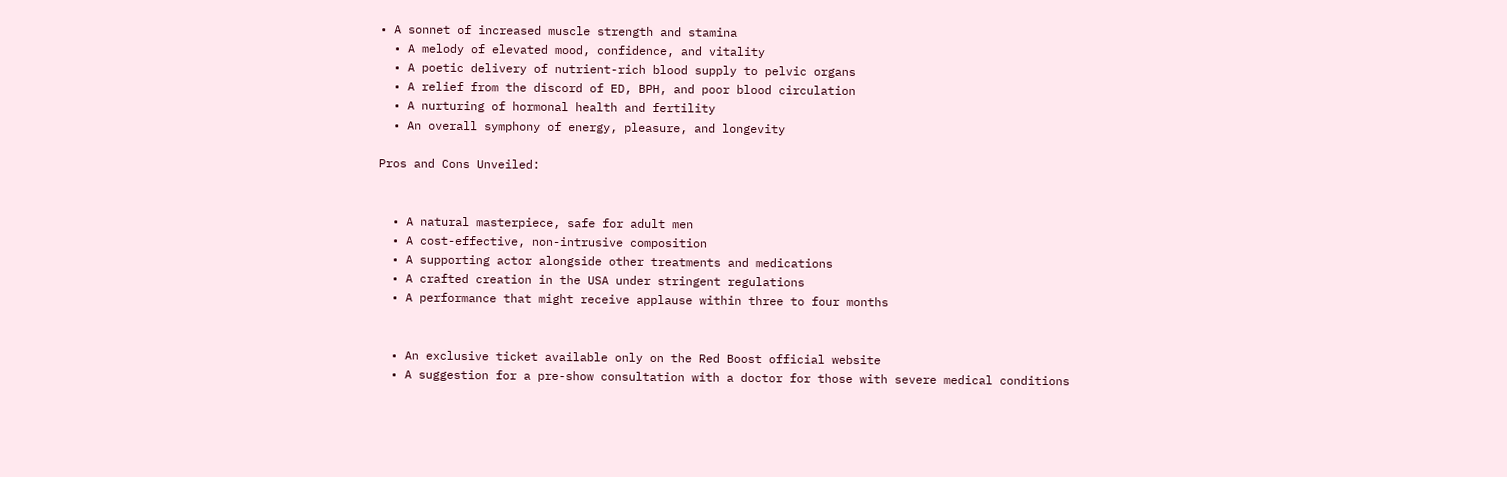• A sonnet of increased muscle strength and stamina
  • A melody of elevated mood, confidence, and vitality
  • A poetic delivery of nutrient-rich blood supply to pelvic organs
  • A relief from the discord of ED, BPH, and poor blood circulation
  • A nurturing of hormonal health and fertility
  • An overall symphony of energy, pleasure, and longevity

Pros and Cons Unveiled:


  • A natural masterpiece, safe for adult men
  • A cost-effective, non-intrusive composition
  • A supporting actor alongside other treatments and medications
  • A crafted creation in the USA under stringent regulations
  • A performance that might receive applause within three to four months


  • An exclusive ticket available only on the Red Boost official website
  • A suggestion for a pre-show consultation with a doctor for those with severe medical conditions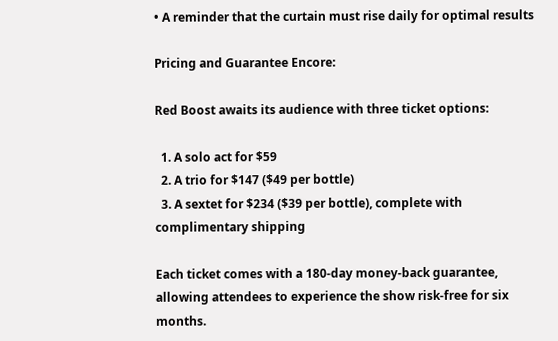• A reminder that the curtain must rise daily for optimal results

Pricing and Guarantee Encore:

Red Boost awaits its audience with three ticket options:

  1. A solo act for $59
  2. A trio for $147 ($49 per bottle)
  3. A sextet for $234 ($39 per bottle), complete with complimentary shipping

Each ticket comes with a 180-day money-back guarantee, allowing attendees to experience the show risk-free for six months.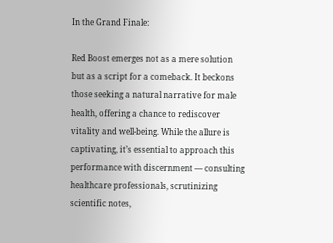In the Grand Finale:

Red Boost emerges not as a mere solution but as a script for a comeback. It beckons those seeking a natural narrative for male health, offering a chance to rediscover vitality and well-being. While the allure is captivating, it’s essential to approach this performance with discernment — consulting healthcare professionals, scrutinizing scientific notes,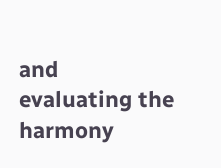and evaluating the harmony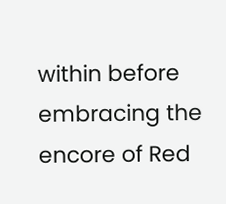within before embracing the encore of Red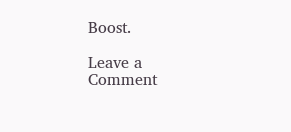Boost.

Leave a Comment